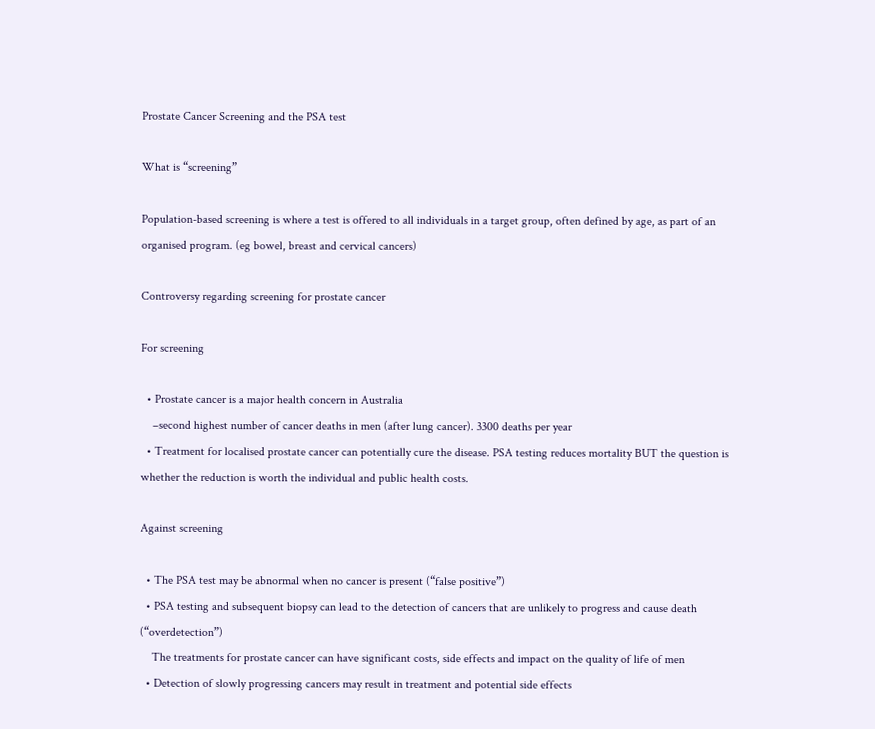Prostate Cancer Screening and the PSA test

What is “screening”

Population-based screening is where a test is offered to all individuals in a target group, often defined by age, as part of an organised program. (eg bowel, breast and cervical cancers)

Controversy regarding screening for prostate cancer

For screening

  • Prostate cancer is a major health concern in Australia
    –second highest number of cancer deaths in men (after lung cancer). 3300 deaths per year
  • Treatment for localised prostate cancer can potentially cure the disease. PSA testing reduces mortality BUT the question is whether the reduction is worth the individual and public health costs.

Against screening

  • The PSA test may be abnormal when no cancer is present (“false positive”)
  • PSA testing and subsequent biopsy can lead to the detection of cancers that are unlikely to progress and cause death (“overdetection”)
    The treatments for prostate cancer can have significant costs, side effects and impact on the quality of life of men
  • Detection of slowly progressing cancers may result in treatment and potential side effects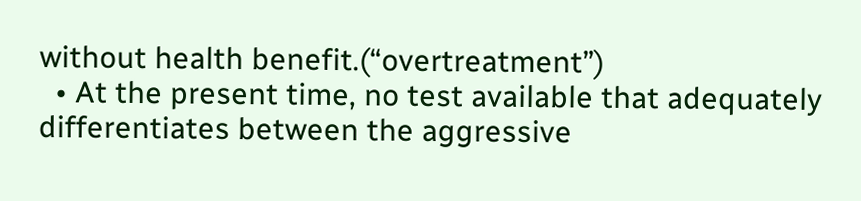without health benefit.(“overtreatment”)
  • At the present time, no test available that adequately differentiates between the aggressive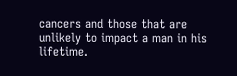cancers and those that are unlikely to impact a man in his lifetime.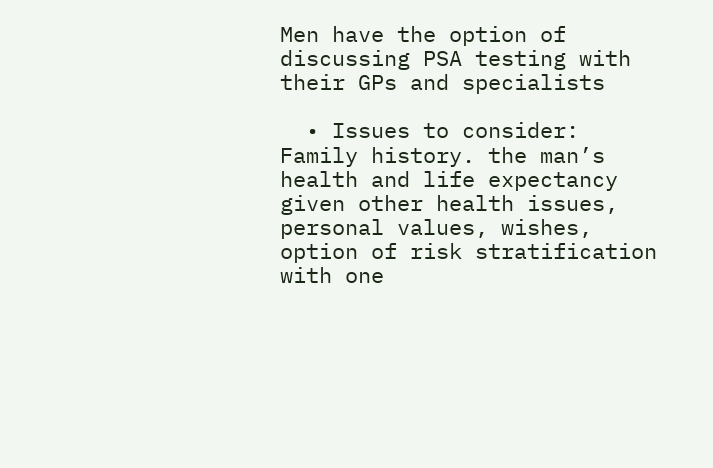Men have the option of discussing PSA testing with their GPs and specialists

  • Issues to consider: Family history. the man’s health and life expectancy given other health issues, personal values, wishes, option of risk stratification with one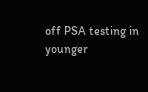off PSA testing in younger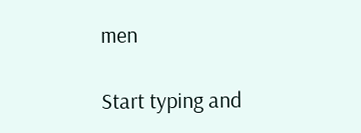men

Start typing and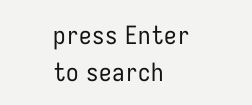press Enter to search